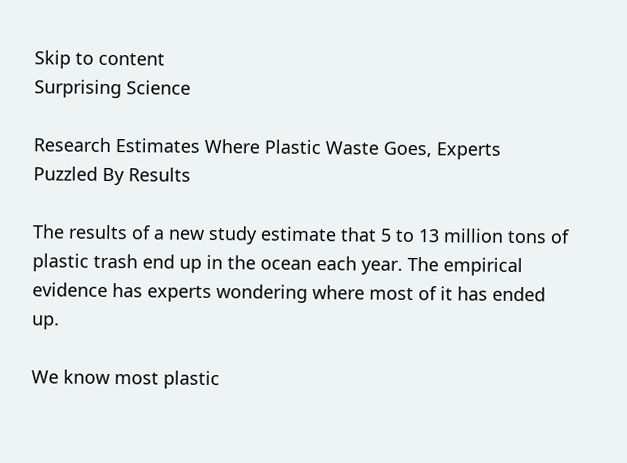Skip to content
Surprising Science

Research Estimates Where Plastic Waste Goes, Experts Puzzled By Results

The results of a new study estimate that 5 to 13 million tons of plastic trash end up in the ocean each year. The empirical evidence has experts wondering where most of it has ended up.

We know most plastic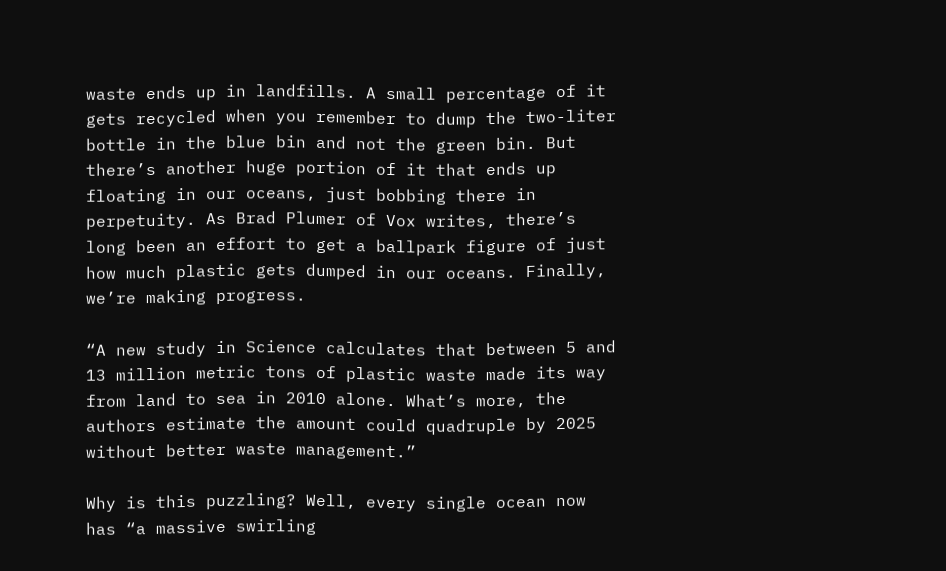waste ends up in landfills. A small percentage of it gets recycled when you remember to dump the two-liter bottle in the blue bin and not the green bin. But there’s another huge portion of it that ends up floating in our oceans, just bobbing there in perpetuity. As Brad Plumer of Vox writes, there’s long been an effort to get a ballpark figure of just how much plastic gets dumped in our oceans. Finally, we’re making progress.

“A new study in Science calculates that between 5 and 13 million metric tons of plastic waste made its way from land to sea in 2010 alone. What’s more, the authors estimate the amount could quadruple by 2025 without better waste management.”

Why is this puzzling? Well, every single ocean now has “a massive swirling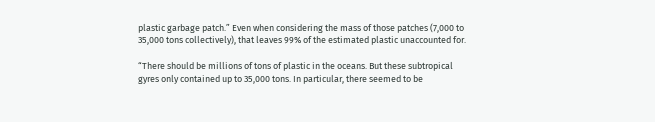plastic garbage patch.” Even when considering the mass of those patches (7,000 to 35,000 tons collectively), that leaves 99% of the estimated plastic unaccounted for.

“There should be millions of tons of plastic in the oceans. But these subtropical gyres only contained up to 35,000 tons. In particular, there seemed to be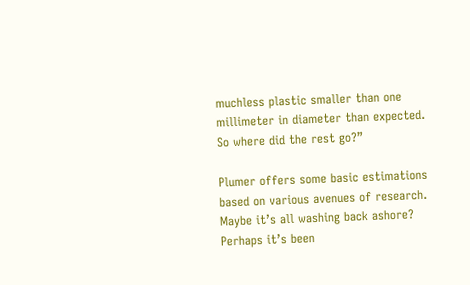muchless plastic smaller than one millimeter in diameter than expected. So where did the rest go?”

Plumer offers some basic estimations based on various avenues of research. Maybe it’s all washing back ashore? Perhaps it’s been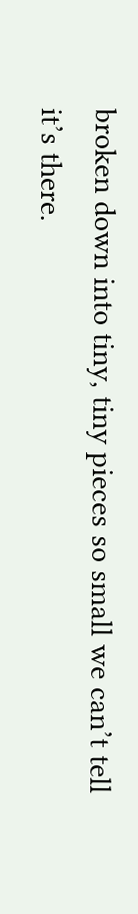broken down into tiny, tiny pieces so small we can’t tell it’s there.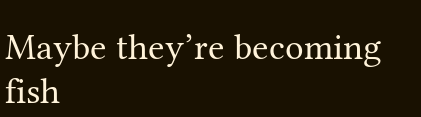Maybe they’re becoming fish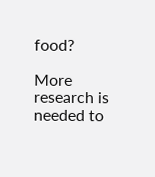food?

More research is needed to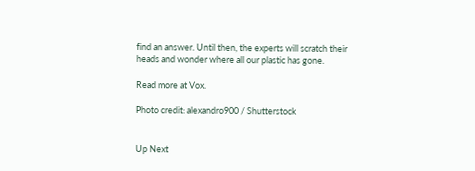find an answer. Until then, the experts will scratch their heads and wonder where all our plastic has gone.

Read more at Vox.

Photo credit: alexandro900 / Shutterstock


Up Next